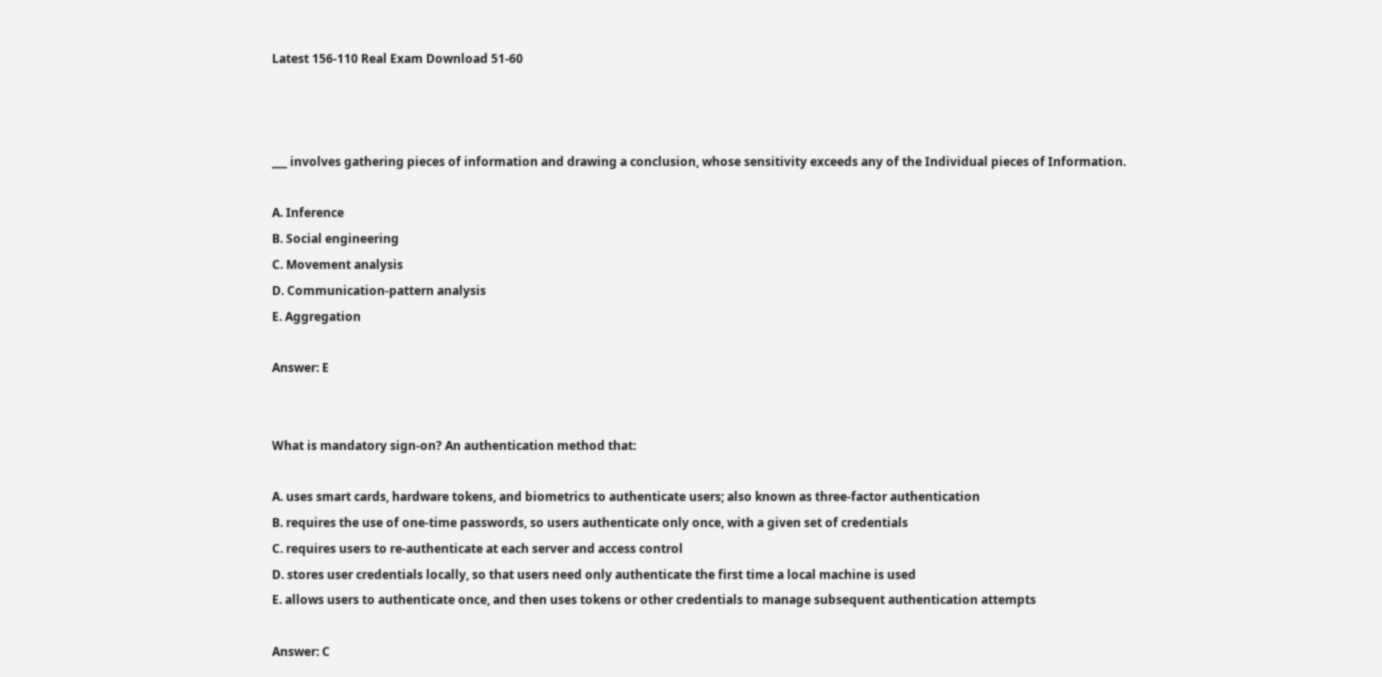Latest 156-110 Real Exam Download 51-60



___ involves gathering pieces of information and drawing a conclusion, whose sensitivity exceeds any of the Individual pieces of Information.

A. Inference
B. Social engineering
C. Movement analysis
D. Communication-pattern analysis
E. Aggregation

Answer: E


What is mandatory sign-on? An authentication method that:

A. uses smart cards, hardware tokens, and biometrics to authenticate users; also known as three-factor authentication
B. requires the use of one-time passwords, so users authenticate only once, with a given set of credentials
C. requires users to re-authenticate at each server and access control
D. stores user credentials locally, so that users need only authenticate the first time a local machine is used
E. allows users to authenticate once, and then uses tokens or other credentials to manage subsequent authentication attempts

Answer: C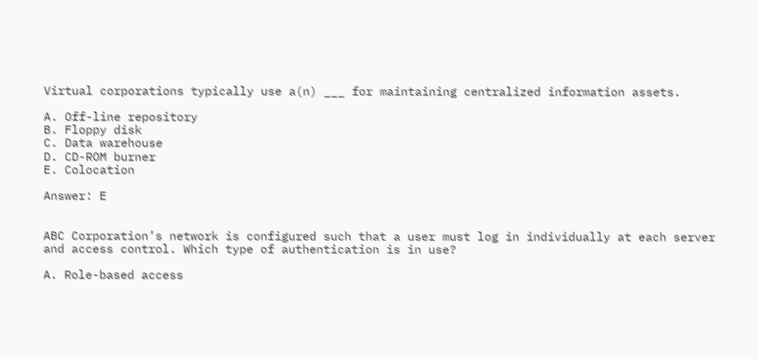Virtual corporations typically use a(n) ___ for maintaining centralized information assets.

A. Off-line repository
B. Floppy disk
C. Data warehouse
D. CD-ROM burner
E. Colocation

Answer: E


ABC Corporation’s network is configured such that a user must log in individually at each server and access control. Which type of authentication is in use?

A. Role-based access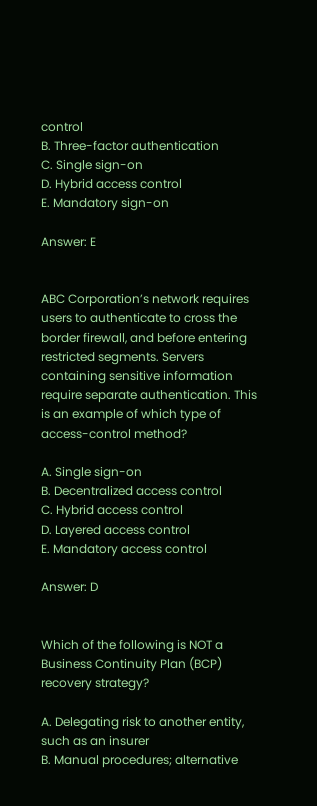control
B. Three-factor authentication
C. Single sign-on
D. Hybrid access control
E. Mandatory sign-on

Answer: E


ABC Corporation’s network requires users to authenticate to cross the border firewall, and before entering restricted segments. Servers containing sensitive information require separate authentication. This is an example of which type of access-control method?

A. Single sign-on
B. Decentralized access control
C. Hybrid access control
D. Layered access control
E. Mandatory access control

Answer: D


Which of the following is NOT a Business Continuity Plan (BCP) recovery strategy?

A. Delegating risk to another entity, such as an insurer
B. Manual procedures; alternative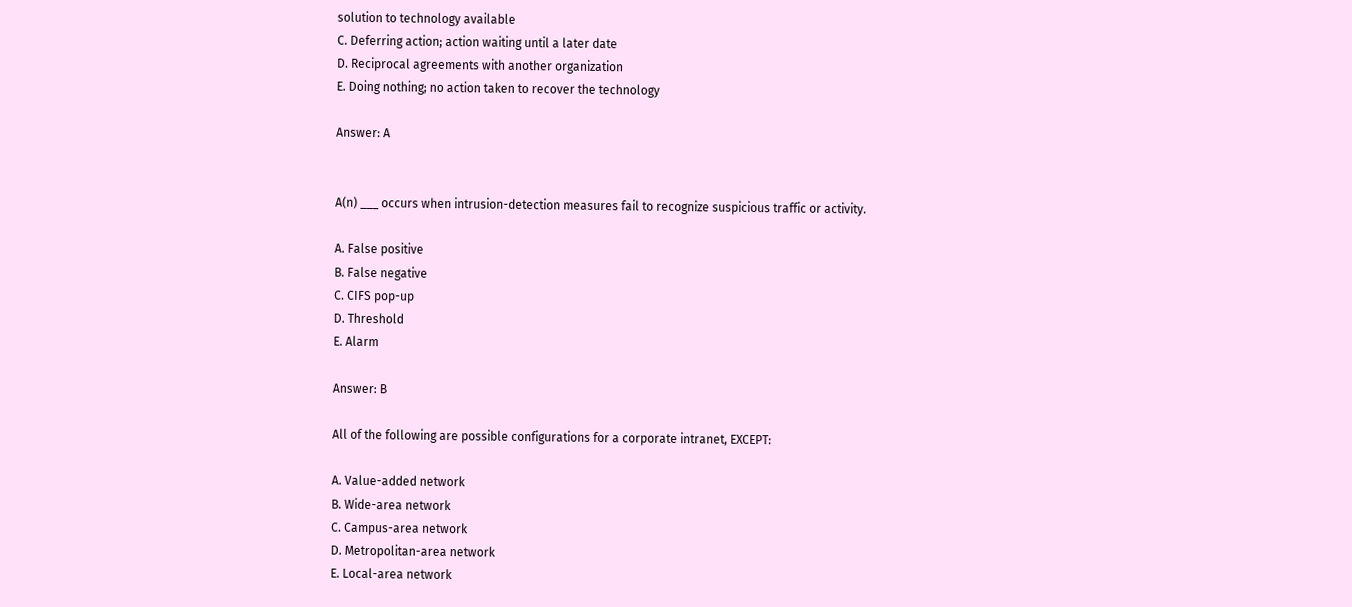solution to technology available
C. Deferring action; action waiting until a later date
D. Reciprocal agreements with another organization
E. Doing nothing; no action taken to recover the technology

Answer: A


A(n) ___ occurs when intrusion-detection measures fail to recognize suspicious traffic or activity.

A. False positive
B. False negative
C. CIFS pop-up
D. Threshold
E. Alarm

Answer: B

All of the following are possible configurations for a corporate intranet, EXCEPT:

A. Value-added network
B. Wide-area network
C. Campus-area network
D. Metropolitan-area network
E. Local-area network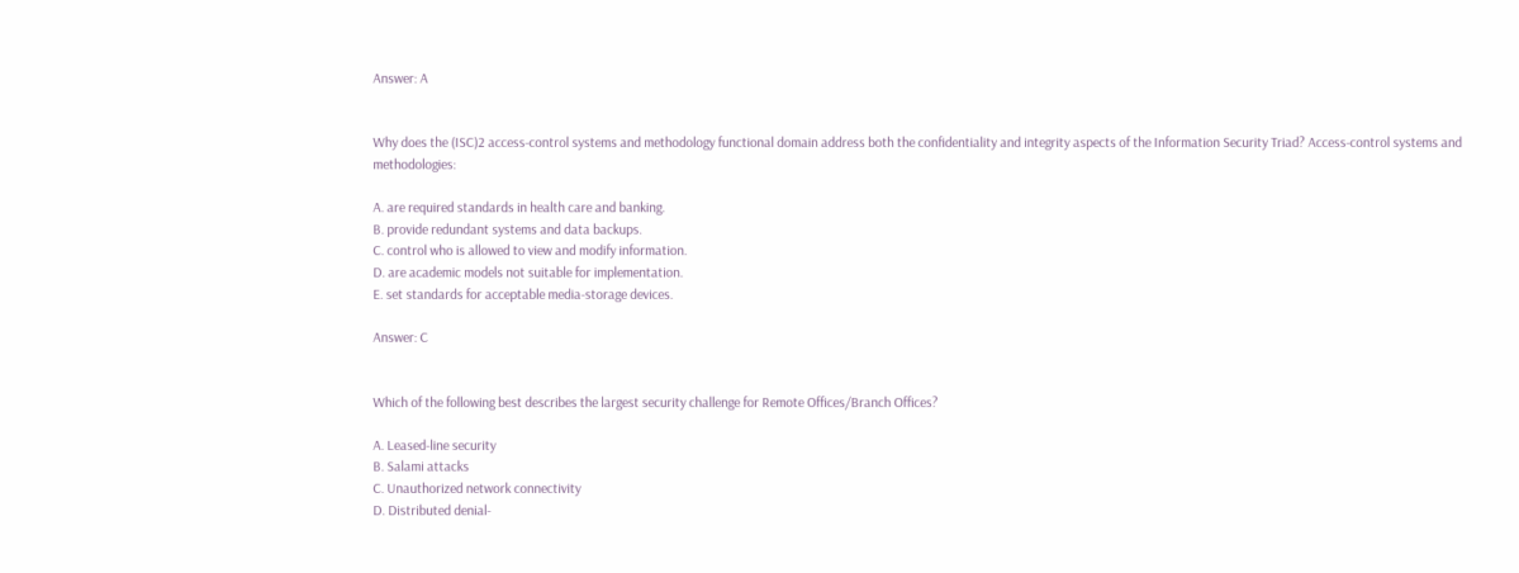Answer: A


Why does the (ISC)2 access-control systems and methodology functional domain address both the confidentiality and integrity aspects of the Information Security Triad? Access-control systems and methodologies:

A. are required standards in health care and banking.
B. provide redundant systems and data backups.
C. control who is allowed to view and modify information.
D. are academic models not suitable for implementation.
E. set standards for acceptable media-storage devices.

Answer: C


Which of the following best describes the largest security challenge for Remote Offices/Branch Offices?

A. Leased-line security
B. Salami attacks
C. Unauthorized network connectivity
D. Distributed denial-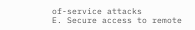of-service attacks
E. Secure access to remote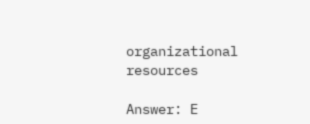organizational resources

Answer: E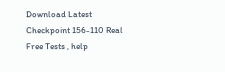Download Latest Checkpoint 156-110 Real Free Tests , help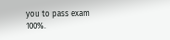you to pass exam 100%.